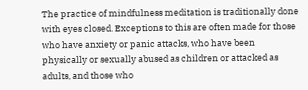The practice of mindfulness meditation is traditionally done with eyes closed. Exceptions to this are often made for those who have anxiety or panic attacks, who have been physically or sexually abused as children or attacked as adults, and those who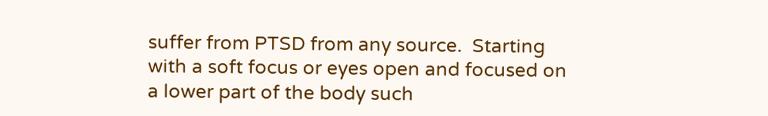suffer from PTSD from any source.  Starting with a soft focus or eyes open and focused on a lower part of the body such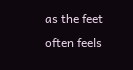as the feet often feels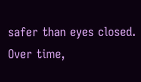safer than eyes closed.  Over time,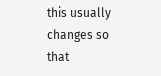this usually changes so that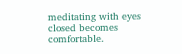meditating with eyes closed becomes comfortable.